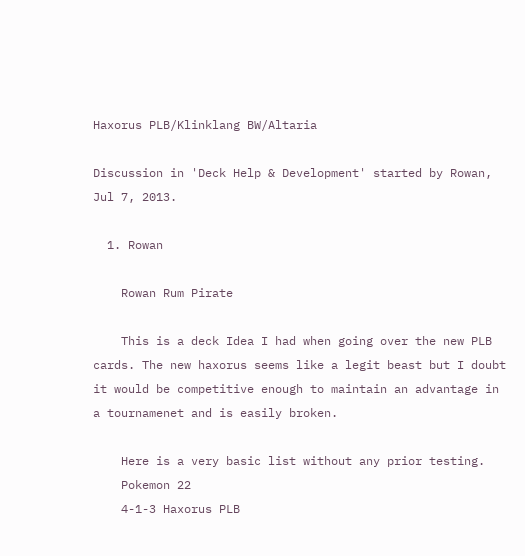Haxorus PLB/Klinklang BW/Altaria

Discussion in 'Deck Help & Development' started by Rowan, Jul 7, 2013.

  1. Rowan

    Rowan Rum Pirate

    This is a deck Idea I had when going over the new PLB cards. The new haxorus seems like a legit beast but I doubt it would be competitive enough to maintain an advantage in a tournamenet and is easily broken.

    Here is a very basic list without any prior testing.
    Pokemon 22
    4-1-3 Haxorus PLB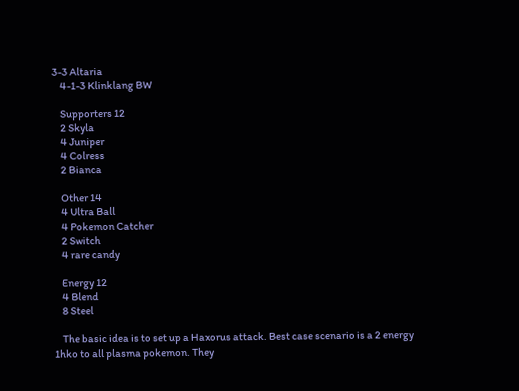3-3 Altaria
    4-1-3 Klinklang BW

    Supporters 12
    2 Skyla
    4 Juniper
    4 Colress
    2 Bianca

    Other 14
    4 Ultra Ball
    4 Pokemon Catcher
    2 Switch
    4 rare candy

    Energy 12
    4 Blend
    8 Steel

    The basic idea is to set up a Haxorus attack. Best case scenario is a 2 energy 1hko to all plasma pokemon. They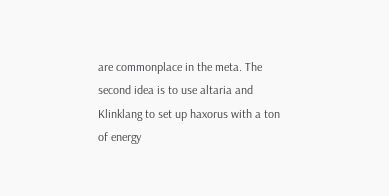are commonplace in the meta. The second idea is to use altaria and Klinklang to set up haxorus with a ton of energy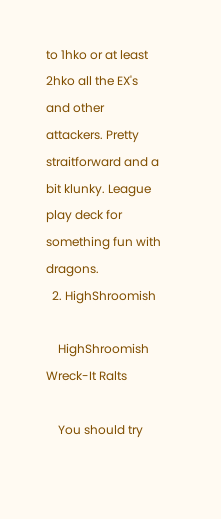to 1hko or at least 2hko all the EX's and other attackers. Pretty straitforward and a bit klunky. League play deck for something fun with dragons.
  2. HighShroomish

    HighShroomish Wreck-It Ralts

    You should try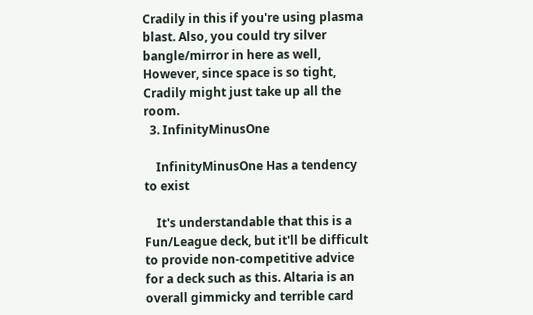Cradily in this if you're using plasma blast. Also, you could try silver bangle/mirror in here as well, However, since space is so tight, Cradily might just take up all the room.
  3. InfinityMinusOne

    InfinityMinusOne Has a tendency to exist

    It's understandable that this is a Fun/League deck, but it'll be difficult to provide non-competitive advice for a deck such as this. Altaria is an overall gimmicky and terrible card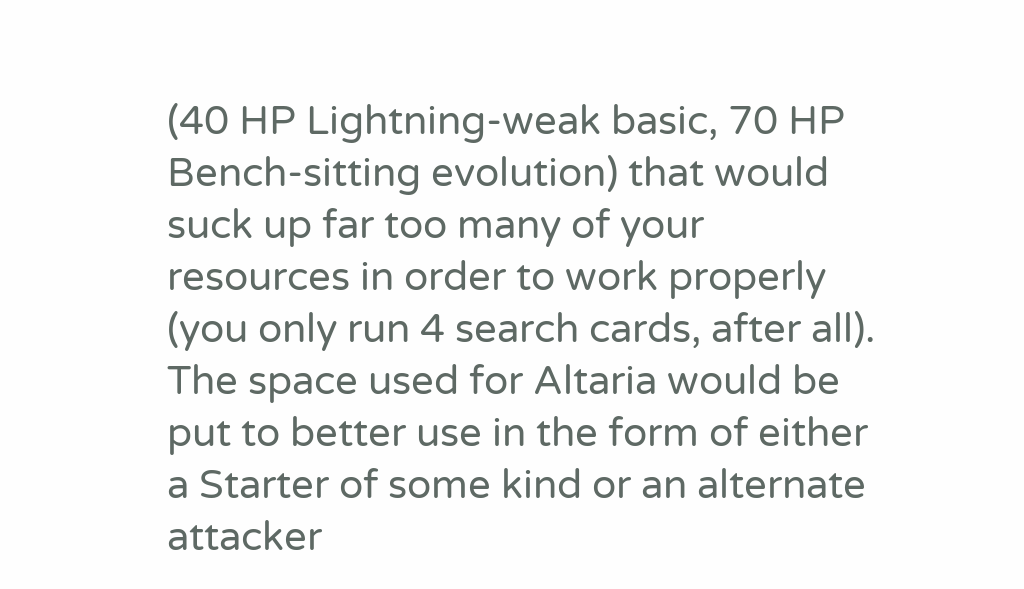(40 HP Lightning-weak basic, 70 HP Bench-sitting evolution) that would suck up far too many of your resources in order to work properly (you only run 4 search cards, after all). The space used for Altaria would be put to better use in the form of either a Starter of some kind or an alternate attacker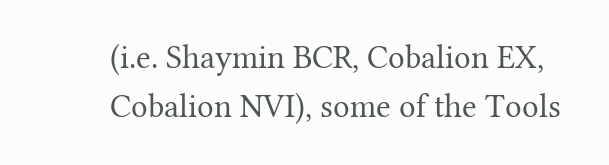(i.e. Shaymin BCR, Cobalion EX, Cobalion NVI), some of the Tools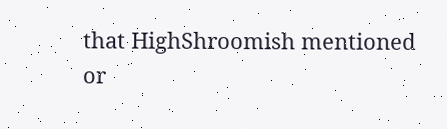that HighShroomish mentioned or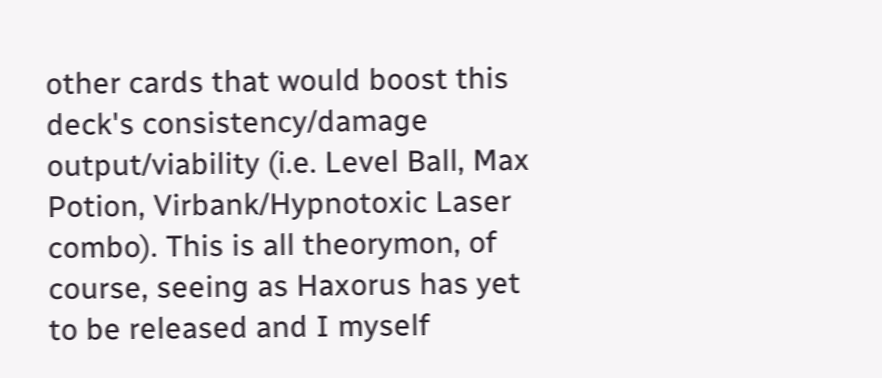other cards that would boost this deck's consistency/damage output/viability (i.e. Level Ball, Max Potion, Virbank/Hypnotoxic Laser combo). This is all theorymon, of course, seeing as Haxorus has yet to be released and I myself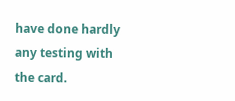have done hardly any testing with the card.